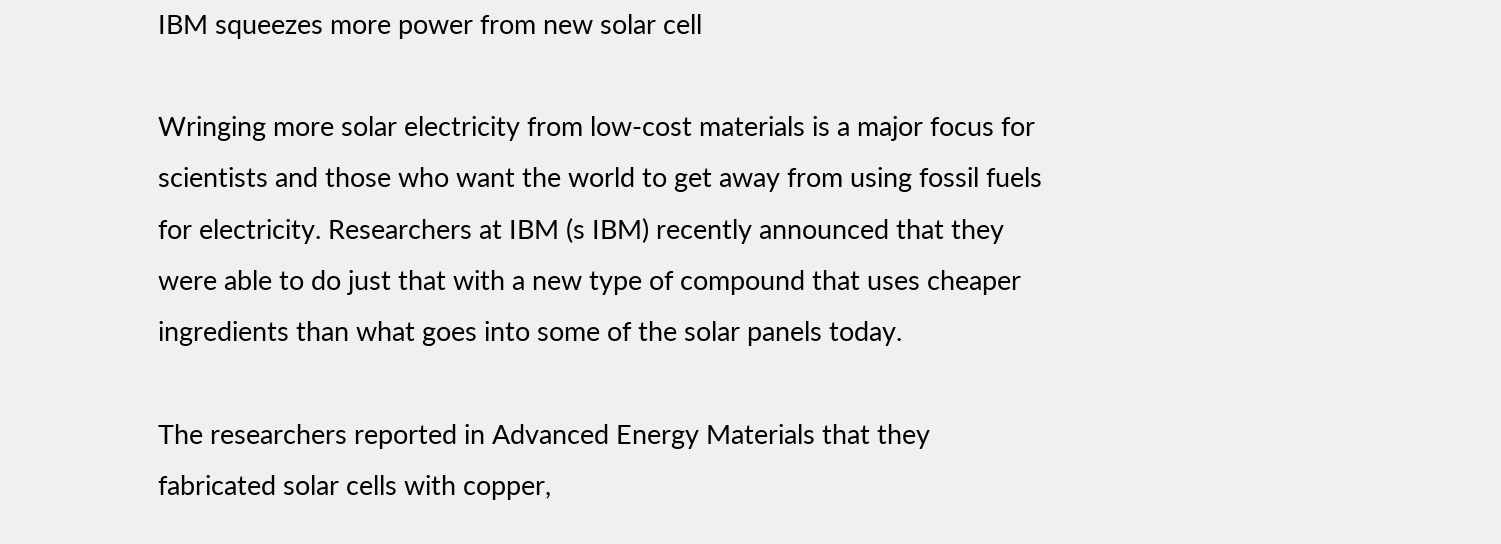IBM squeezes more power from new solar cell

Wringing more solar electricity from low-cost materials is a major focus for scientists and those who want the world to get away from using fossil fuels for electricity. Researchers at IBM (s IBM) recently announced that they were able to do just that with a new type of compound that uses cheaper ingredients than what goes into some of the solar panels today.

The researchers reported in Advanced Energy Materials that they fabricated solar cells with copper,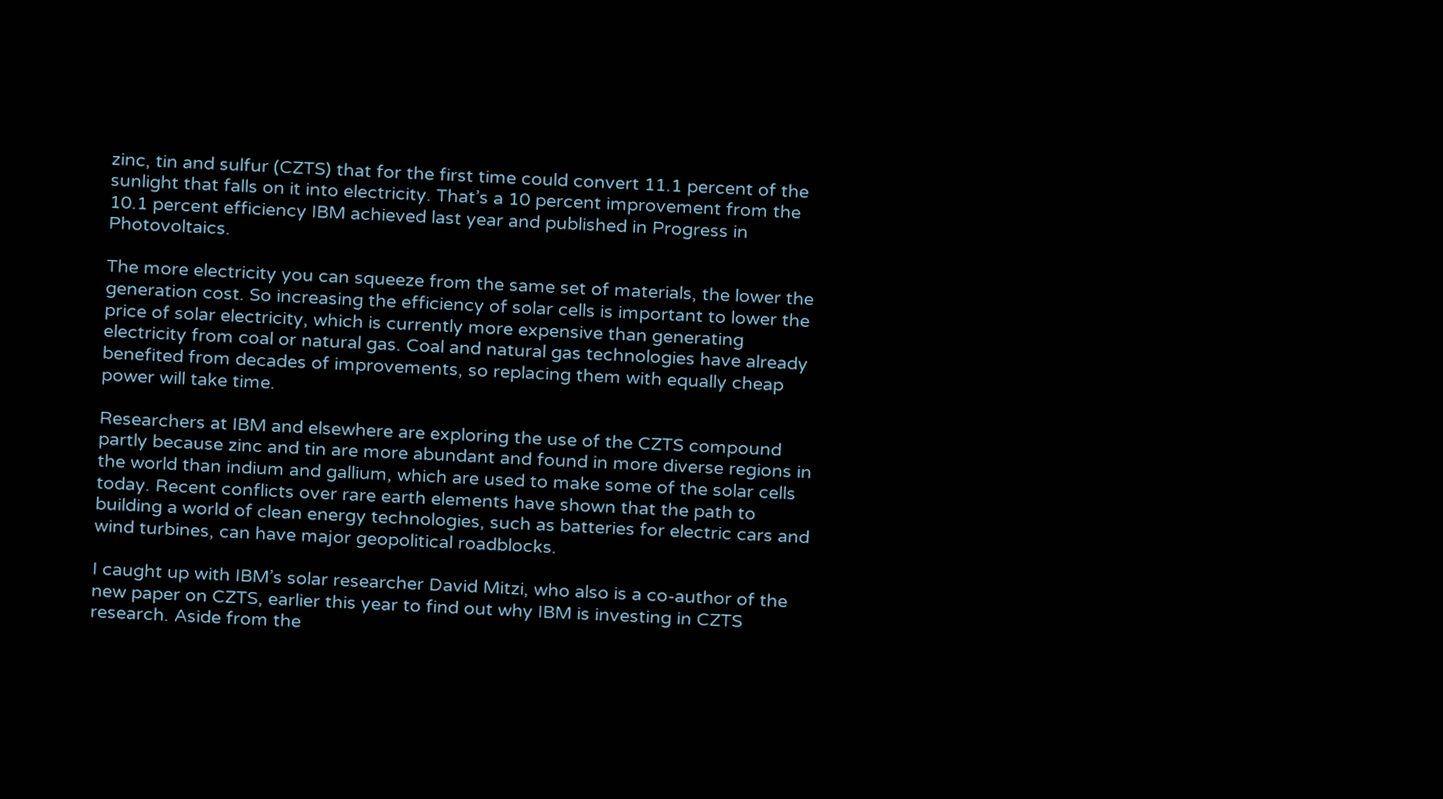zinc, tin and sulfur (CZTS) that for the first time could convert 11.1 percent of the sunlight that falls on it into electricity. That’s a 10 percent improvement from the 10.1 percent efficiency IBM achieved last year and published in Progress in Photovoltaics.

The more electricity you can squeeze from the same set of materials, the lower the generation cost. So increasing the efficiency of solar cells is important to lower the price of solar electricity, which is currently more expensive than generating electricity from coal or natural gas. Coal and natural gas technologies have already benefited from decades of improvements, so replacing them with equally cheap power will take time.

Researchers at IBM and elsewhere are exploring the use of the CZTS compound partly because zinc and tin are more abundant and found in more diverse regions in the world than indium and gallium, which are used to make some of the solar cells today. Recent conflicts over rare earth elements have shown that the path to building a world of clean energy technologies, such as batteries for electric cars and wind turbines, can have major geopolitical roadblocks.

I caught up with IBM’s solar researcher David Mitzi, who also is a co-author of the new paper on CZTS, earlier this year to find out why IBM is investing in CZTS research. Aside from the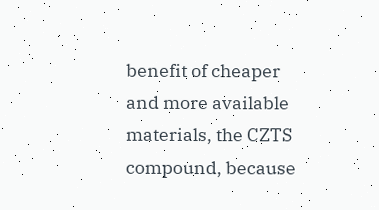benefit of cheaper and more available materials, the CZTS compound, because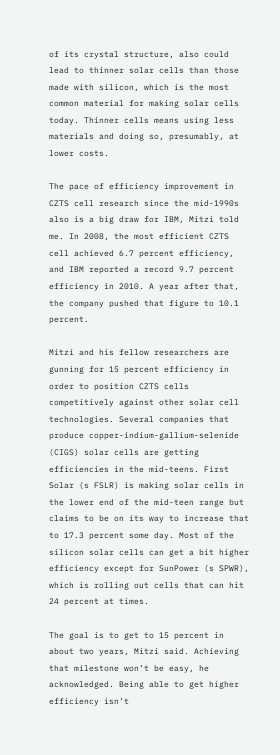of its crystal structure, also could lead to thinner solar cells than those made with silicon, which is the most common material for making solar cells today. Thinner cells means using less materials and doing so, presumably, at lower costs.

The pace of efficiency improvement in CZTS cell research since the mid-1990s also is a big draw for IBM, Mitzi told me. In 2008, the most efficient CZTS cell achieved 6.7 percent efficiency, and IBM reported a record 9.7 percent efficiency in 2010. A year after that, the company pushed that figure to 10.1 percent.

Mitzi and his fellow researchers are gunning for 15 percent efficiency in order to position CZTS cells competitively against other solar cell technologies. Several companies that produce copper-indium-gallium-selenide (CIGS) solar cells are getting efficiencies in the mid-teens. First Solar (s FSLR) is making solar cells in the lower end of the mid-teen range but claims to be on its way to increase that to 17.3 percent some day. Most of the silicon solar cells can get a bit higher efficiency except for SunPower (s SPWR), which is rolling out cells that can hit 24 percent at times.

The goal is to get to 15 percent in about two years, Mitzi said. Achieving that milestone won’t be easy, he acknowledged. Being able to get higher efficiency isn’t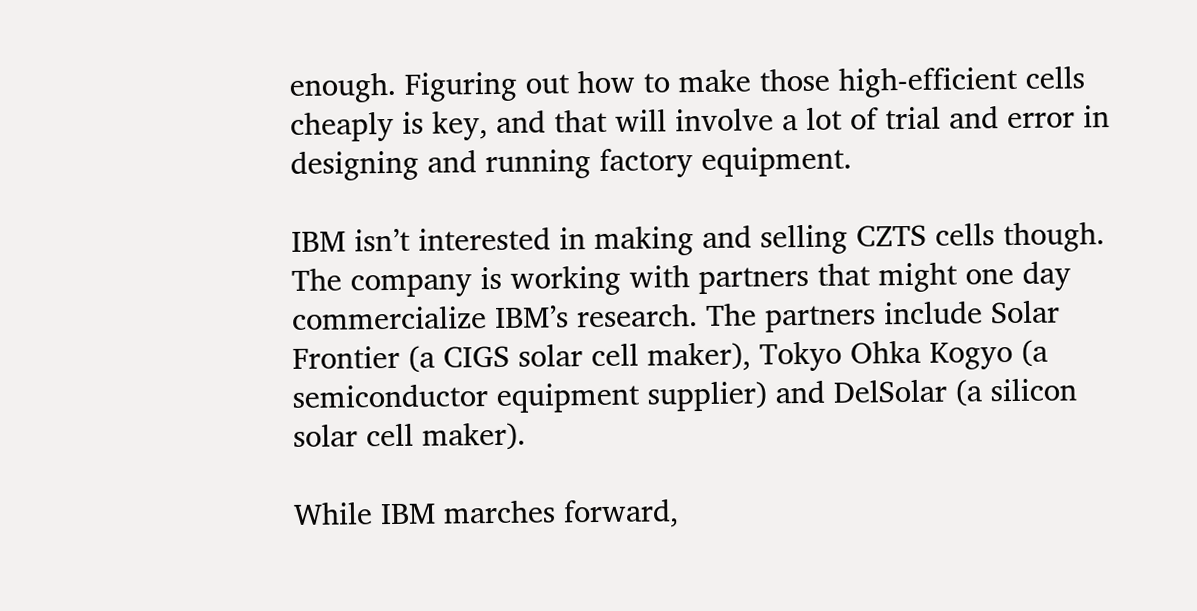enough. Figuring out how to make those high-efficient cells cheaply is key, and that will involve a lot of trial and error in designing and running factory equipment.

IBM isn’t interested in making and selling CZTS cells though. The company is working with partners that might one day commercialize IBM’s research. The partners include Solar Frontier (a CIGS solar cell maker), Tokyo Ohka Kogyo (a semiconductor equipment supplier) and DelSolar (a silicon solar cell maker).

While IBM marches forward,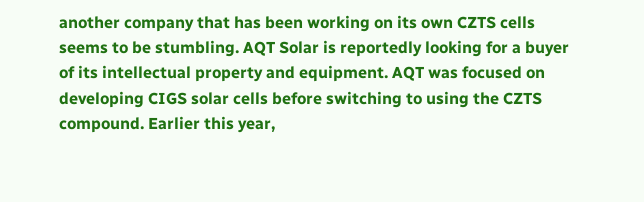another company that has been working on its own CZTS cells seems to be stumbling. AQT Solar is reportedly looking for a buyer of its intellectual property and equipment. AQT was focused on developing CIGS solar cells before switching to using the CZTS compound. Earlier this year,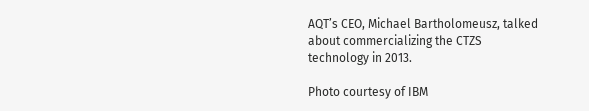AQT’s CEO, Michael Bartholomeusz, talked about commercializing the CTZS technology in 2013.

Photo courtesy of IBM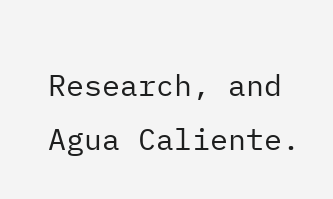Research, and Agua Caliente.